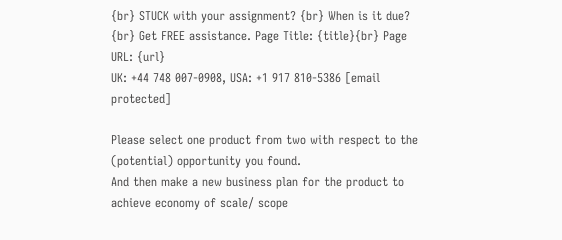{br} STUCK with your assignment? {br} When is it due? {br} Get FREE assistance. Page Title: {title}{br} Page URL: {url}
UK: +44 748 007-0908, USA: +1 917 810-5386 [email protected]

Please select one product from two with respect to the (potential) opportunity you found.
And then make a new business plan for the product to achieve economy of scale/ scope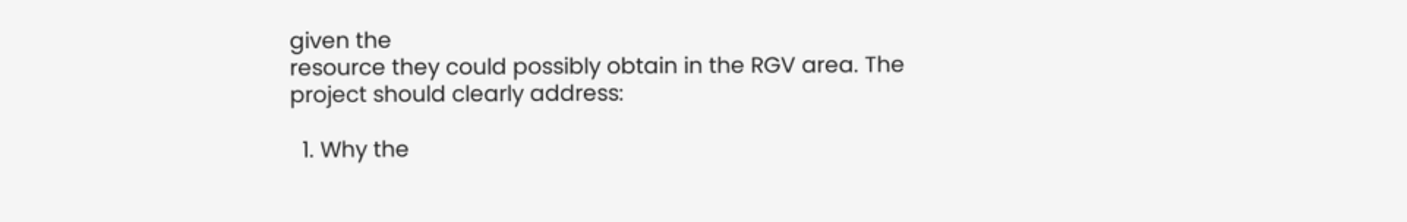given the
resource they could possibly obtain in the RGV area. The project should clearly address:

  1. Why the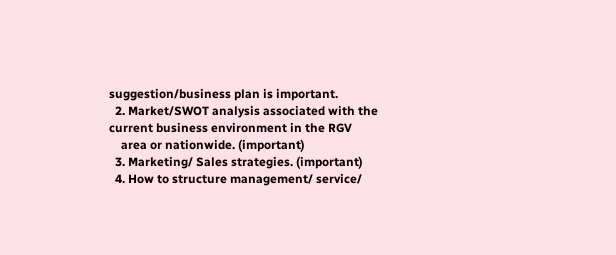suggestion/business plan is important.
  2. Market/SWOT analysis associated with the current business environment in the RGV
    area or nationwide. (important)
  3. Marketing/ Sales strategies. (important)
  4. How to structure management/ service/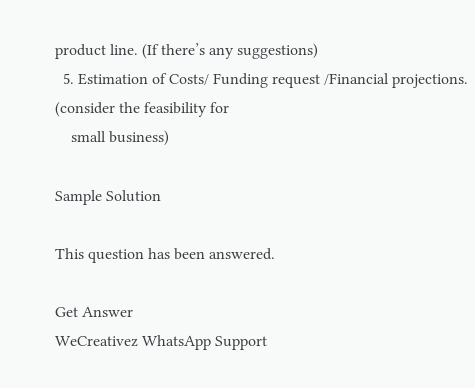product line. (If there’s any suggestions)
  5. Estimation of Costs/ Funding request /Financial projections. (consider the feasibility for
    small business)

Sample Solution

This question has been answered.

Get Answer
WeCreativez WhatsApp Support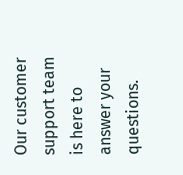Our customer support team is here to answer your questions.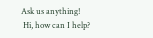Ask us anything!
 Hi, how can I help?